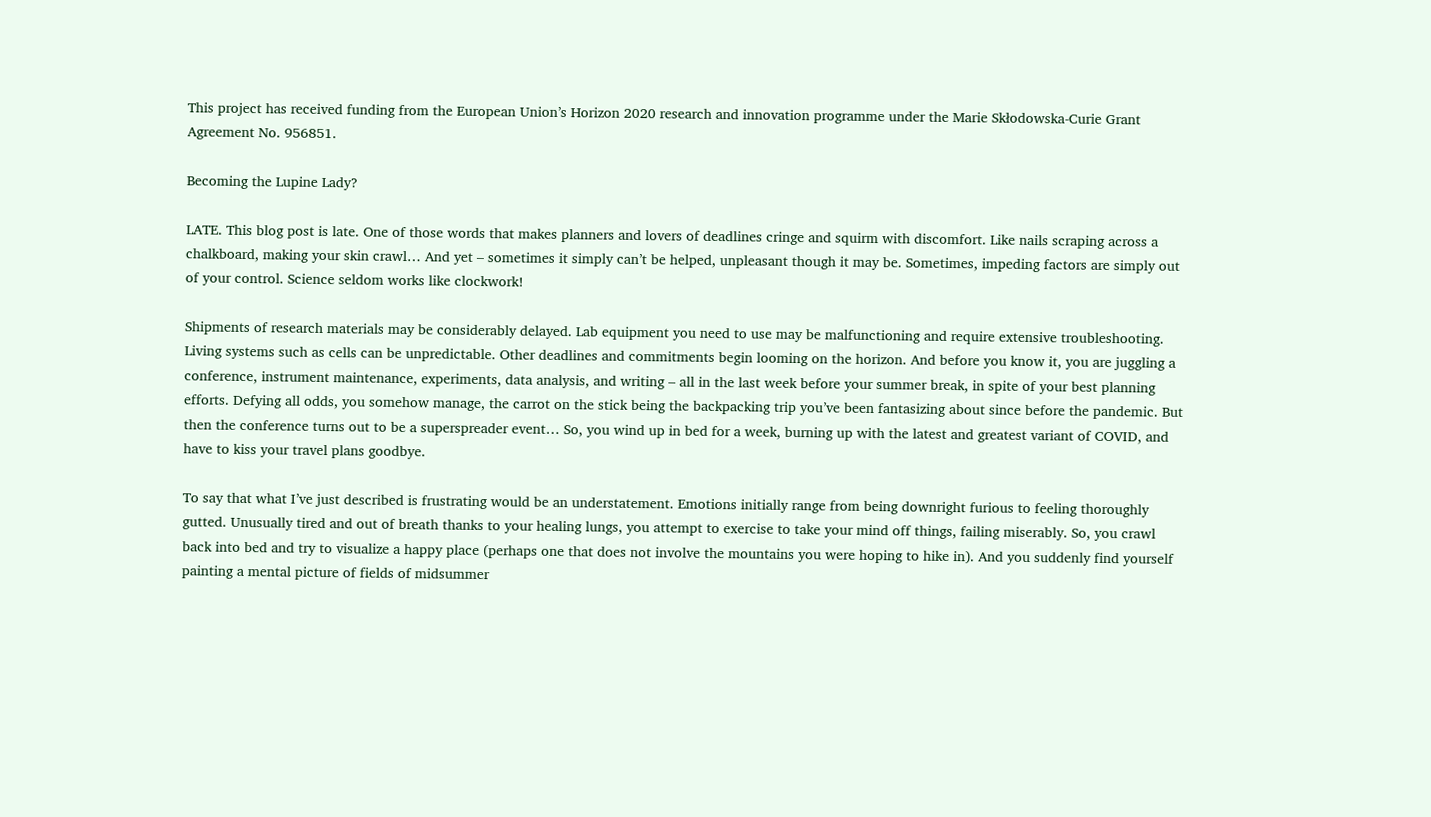This project has received funding from the European Union’s Horizon 2020 research and innovation programme under the Marie Skłodowska-Curie Grant Agreement No. 956851.

Becoming the Lupine Lady?

LATE. This blog post is late. One of those words that makes planners and lovers of deadlines cringe and squirm with discomfort. Like nails scraping across a chalkboard, making your skin crawl… And yet – sometimes it simply can’t be helped, unpleasant though it may be. Sometimes, impeding factors are simply out of your control. Science seldom works like clockwork!

Shipments of research materials may be considerably delayed. Lab equipment you need to use may be malfunctioning and require extensive troubleshooting. Living systems such as cells can be unpredictable. Other deadlines and commitments begin looming on the horizon. And before you know it, you are juggling a conference, instrument maintenance, experiments, data analysis, and writing – all in the last week before your summer break, in spite of your best planning efforts. Defying all odds, you somehow manage, the carrot on the stick being the backpacking trip you’ve been fantasizing about since before the pandemic. But then the conference turns out to be a superspreader event… So, you wind up in bed for a week, burning up with the latest and greatest variant of COVID, and have to kiss your travel plans goodbye.

To say that what I’ve just described is frustrating would be an understatement. Emotions initially range from being downright furious to feeling thoroughly gutted. Unusually tired and out of breath thanks to your healing lungs, you attempt to exercise to take your mind off things, failing miserably. So, you crawl back into bed and try to visualize a happy place (perhaps one that does not involve the mountains you were hoping to hike in). And you suddenly find yourself painting a mental picture of fields of midsummer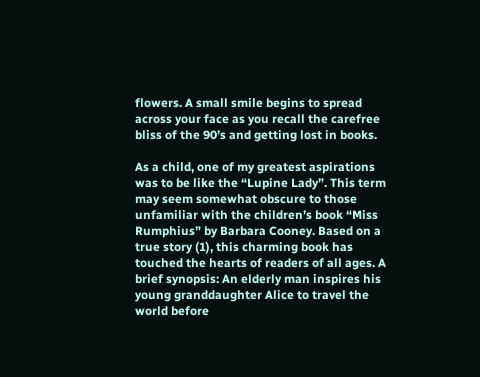flowers. A small smile begins to spread across your face as you recall the carefree bliss of the 90’s and getting lost in books.

As a child, one of my greatest aspirations was to be like the “Lupine Lady”. This term may seem somewhat obscure to those unfamiliar with the children’s book “Miss Rumphius” by Barbara Cooney. Based on a true story (1), this charming book has touched the hearts of readers of all ages. A brief synopsis: An elderly man inspires his young granddaughter Alice to travel the world before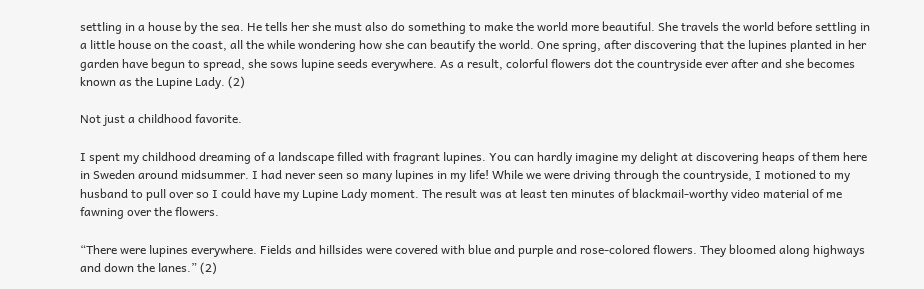settling in a house by the sea. He tells her she must also do something to make the world more beautiful. She travels the world before settling in a little house on the coast, all the while wondering how she can beautify the world. One spring, after discovering that the lupines planted in her garden have begun to spread, she sows lupine seeds everywhere. As a result, colorful flowers dot the countryside ever after and she becomes known as the Lupine Lady. (2)

Not just a childhood favorite.

I spent my childhood dreaming of a landscape filled with fragrant lupines. You can hardly imagine my delight at discovering heaps of them here in Sweden around midsummer. I had never seen so many lupines in my life! While we were driving through the countryside, I motioned to my husband to pull over so I could have my Lupine Lady moment. The result was at least ten minutes of blackmail-worthy video material of me fawning over the flowers.

“There were lupines everywhere. Fields and hillsides were covered with blue and purple and rose-colored flowers. They bloomed along highways and down the lanes.” (2)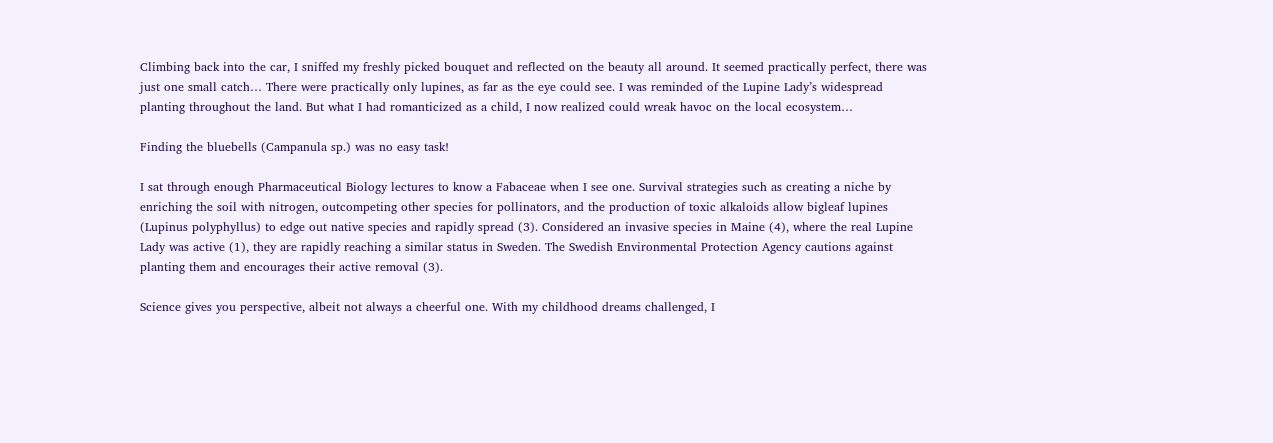Climbing back into the car, I sniffed my freshly picked bouquet and reflected on the beauty all around. It seemed practically perfect, there was just one small catch… There were practically only lupines, as far as the eye could see. I was reminded of the Lupine Lady’s widespread planting throughout the land. But what I had romanticized as a child, I now realized could wreak havoc on the local ecosystem…

Finding the bluebells (Campanula sp.) was no easy task!

I sat through enough Pharmaceutical Biology lectures to know a Fabaceae when I see one. Survival strategies such as creating a niche by enriching the soil with nitrogen, outcompeting other species for pollinators, and the production of toxic alkaloids allow bigleaf lupines (Lupinus polyphyllus) to edge out native species and rapidly spread (3). Considered an invasive species in Maine (4), where the real Lupine Lady was active (1), they are rapidly reaching a similar status in Sweden. The Swedish Environmental Protection Agency cautions against planting them and encourages their active removal (3).

Science gives you perspective, albeit not always a cheerful one. With my childhood dreams challenged, I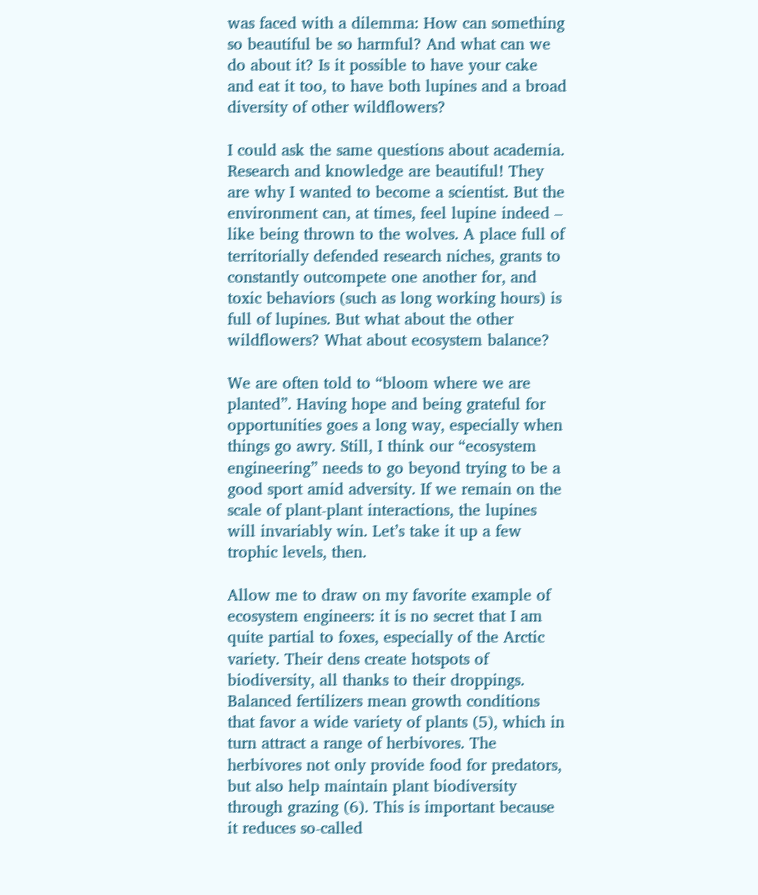was faced with a dilemma: How can something so beautiful be so harmful? And what can we do about it? Is it possible to have your cake and eat it too, to have both lupines and a broad diversity of other wildflowers?

I could ask the same questions about academia. Research and knowledge are beautiful! They are why I wanted to become a scientist. But the environment can, at times, feel lupine indeed – like being thrown to the wolves. A place full of territorially defended research niches, grants to constantly outcompete one another for, and toxic behaviors (such as long working hours) is full of lupines. But what about the other wildflowers? What about ecosystem balance?

We are often told to “bloom where we are planted”. Having hope and being grateful for opportunities goes a long way, especially when things go awry. Still, I think our “ecosystem engineering” needs to go beyond trying to be a good sport amid adversity. If we remain on the scale of plant-plant interactions, the lupines will invariably win. Let’s take it up a few trophic levels, then.

Allow me to draw on my favorite example of ecosystem engineers: it is no secret that I am quite partial to foxes, especially of the Arctic variety. Their dens create hotspots of biodiversity, all thanks to their droppings. Balanced fertilizers mean growth conditions that favor a wide variety of plants (5), which in turn attract a range of herbivores. The herbivores not only provide food for predators, but also help maintain plant biodiversity through grazing (6). This is important because it reduces so-called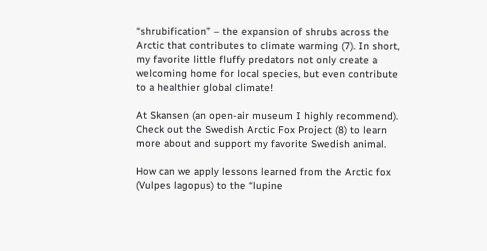“shrubification” – the expansion of shrubs across the Arctic that contributes to climate warming (7). In short, my favorite little fluffy predators not only create a welcoming home for local species, but even contribute to a healthier global climate!

At Skansen (an open-air museum I highly recommend). Check out the Swedish Arctic Fox Project (8) to learn more about and support my favorite Swedish animal.

How can we apply lessons learned from the Arctic fox (Vulpes lagopus) to the “lupine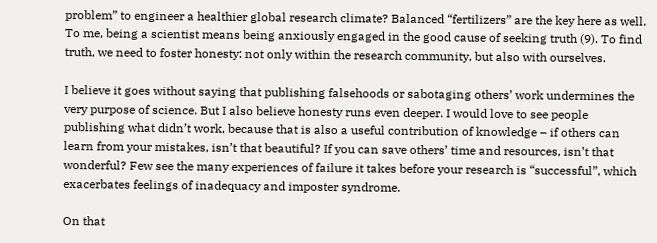problem” to engineer a healthier global research climate? Balanced “fertilizers” are the key here as well. To me, being a scientist means being anxiously engaged in the good cause of seeking truth (9). To find truth, we need to foster honesty: not only within the research community, but also with ourselves.

I believe it goes without saying that publishing falsehoods or sabotaging others’ work undermines the very purpose of science. But I also believe honesty runs even deeper. I would love to see people publishing what didn’t work, because that is also a useful contribution of knowledge – if others can learn from your mistakes, isn’t that beautiful? If you can save others’ time and resources, isn’t that wonderful? Few see the many experiences of failure it takes before your research is “successful”, which exacerbates feelings of inadequacy and imposter syndrome.

On that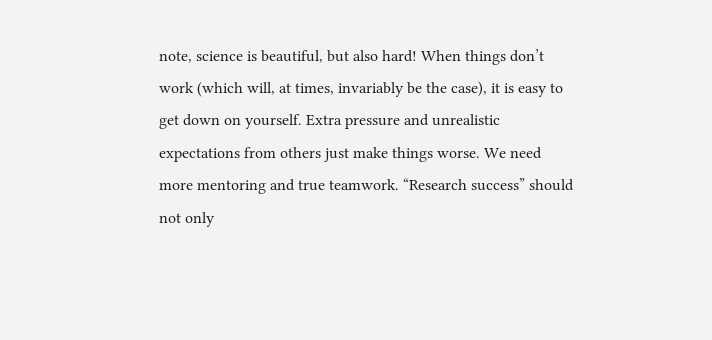note, science is beautiful, but also hard! When things don’t work (which will, at times, invariably be the case), it is easy to get down on yourself. Extra pressure and unrealistic expectations from others just make things worse. We need more mentoring and true teamwork. “Research success” should not only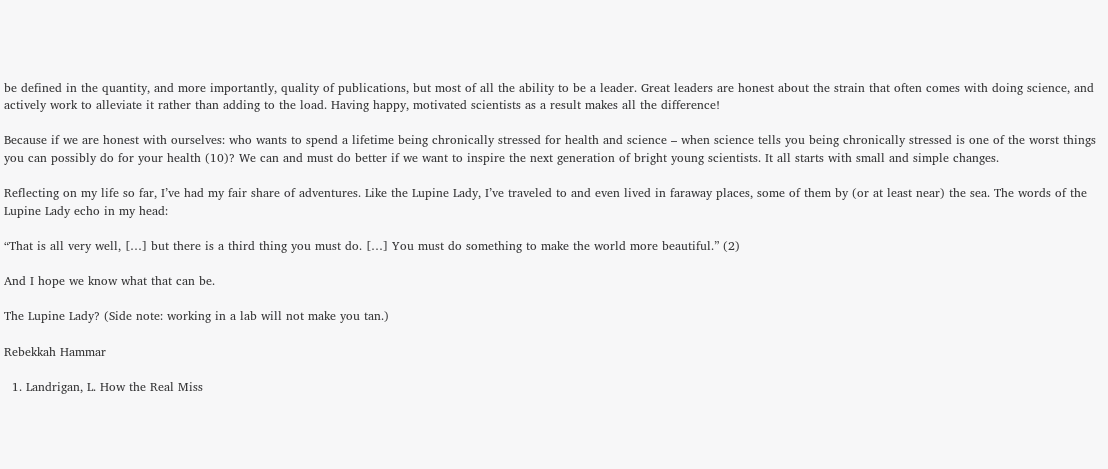be defined in the quantity, and more importantly, quality of publications, but most of all the ability to be a leader. Great leaders are honest about the strain that often comes with doing science, and actively work to alleviate it rather than adding to the load. Having happy, motivated scientists as a result makes all the difference!

Because if we are honest with ourselves: who wants to spend a lifetime being chronically stressed for health and science – when science tells you being chronically stressed is one of the worst things you can possibly do for your health (10)? We can and must do better if we want to inspire the next generation of bright young scientists. It all starts with small and simple changes.

Reflecting on my life so far, I’ve had my fair share of adventures. Like the Lupine Lady, I’ve traveled to and even lived in faraway places, some of them by (or at least near) the sea. The words of the Lupine Lady echo in my head:

“That is all very well, […] but there is a third thing you must do. […] You must do something to make the world more beautiful.” (2)

And I hope we know what that can be.

The Lupine Lady? (Side note: working in a lab will not make you tan.)

Rebekkah Hammar

  1. Landrigan, L. How the Real Miss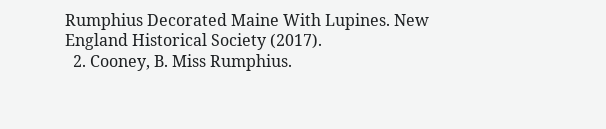Rumphius Decorated Maine With Lupines. New England Historical Society (2017).
  2. Cooney, B. Miss Rumphius.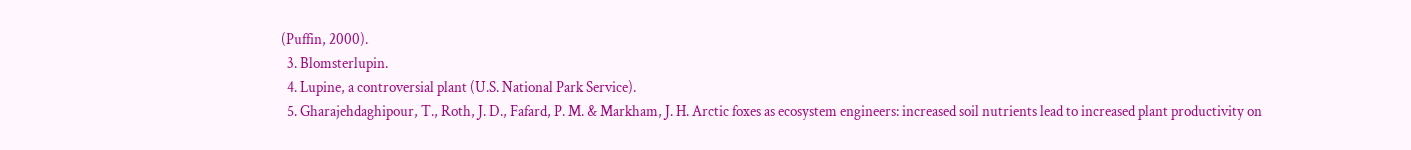(Puffin, 2000).
  3. Blomsterlupin.
  4. Lupine, a controversial plant (U.S. National Park Service).
  5. Gharajehdaghipour, T., Roth, J. D., Fafard, P. M. & Markham, J. H. Arctic foxes as ecosystem engineers: increased soil nutrients lead to increased plant productivity on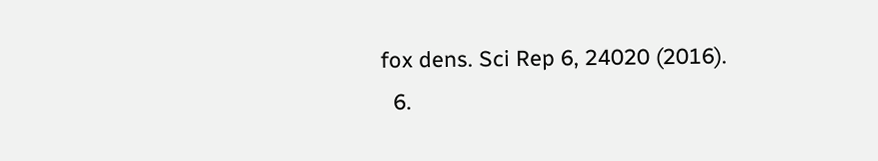fox dens. Sci Rep 6, 24020 (2016).
  6.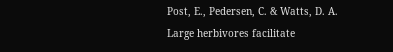Post, E., Pedersen, C. & Watts, D. A. Large herbivores facilitate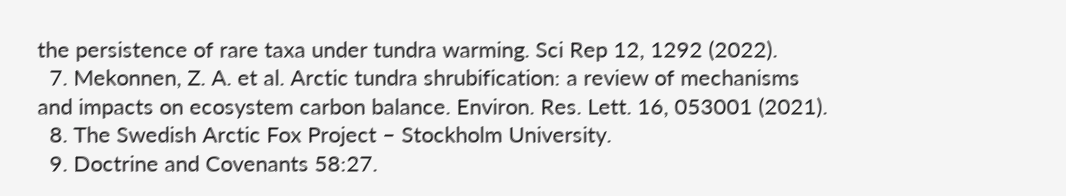the persistence of rare taxa under tundra warming. Sci Rep 12, 1292 (2022).
  7. Mekonnen, Z. A. et al. Arctic tundra shrubification: a review of mechanisms and impacts on ecosystem carbon balance. Environ. Res. Lett. 16, 053001 (2021).
  8. The Swedish Arctic Fox Project – Stockholm University.
  9. Doctrine and Covenants 58:27.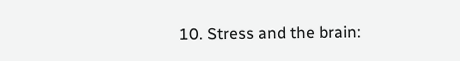10. Stress and the brain: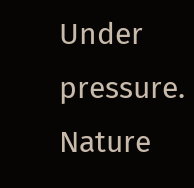Under pressure. Nature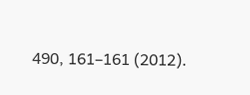490, 161–161 (2012).